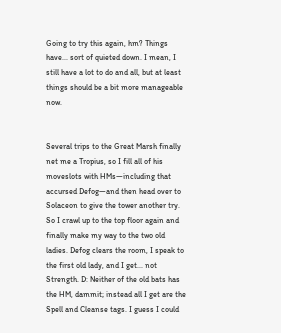Going to try this again, hm? Things have... sort of quieted down. I mean, I still have a lot to do and all, but at least things should be a bit more manageable now.


Several trips to the Great Marsh finally net me a Tropius, so I fill all of his moveslots with HMs—including that accursed Defog—and then head over to Solaceon to give the tower another try. So I crawl up to the top floor again and finally make my way to the two old ladies. Defog clears the room, I speak to the first old lady, and I get... not Strength. D: Neither of the old bats has the HM, dammit; instead all I get are the Spell and Cleanse tags. I guess I could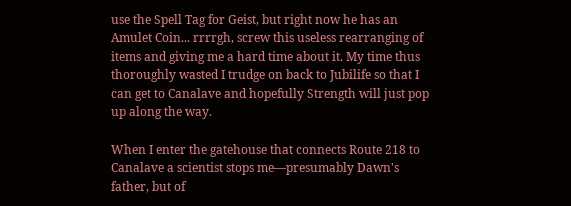use the Spell Tag for Geist, but right now he has an Amulet Coin... rrrrgh, screw this useless rearranging of items and giving me a hard time about it. My time thus thoroughly wasted I trudge on back to Jubilife so that I can get to Canalave and hopefully Strength will just pop up along the way.

When I enter the gatehouse that connects Route 218 to Canalave a scientist stops me—presumably Dawn's father, but of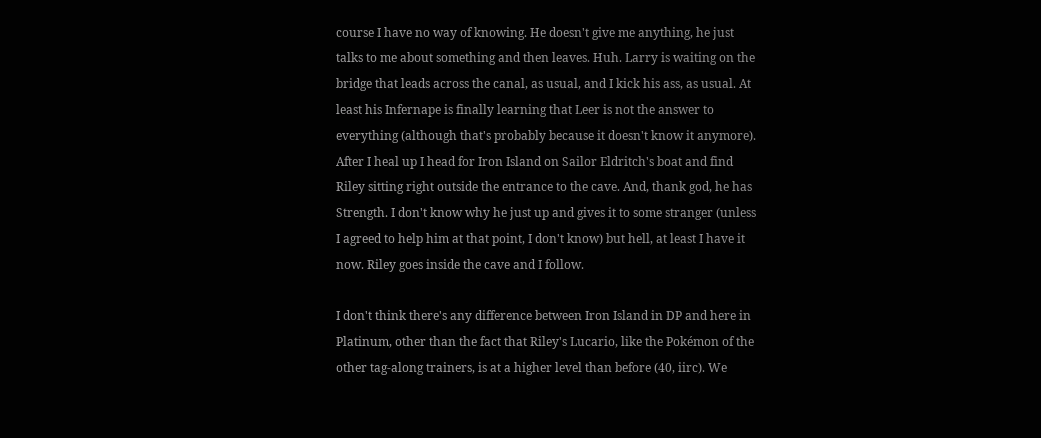course I have no way of knowing. He doesn't give me anything, he just talks to me about something and then leaves. Huh. Larry is waiting on the bridge that leads across the canal, as usual, and I kick his ass, as usual. At least his Infernape is finally learning that Leer is not the answer to everything (although that's probably because it doesn't know it anymore). After I heal up I head for Iron Island on Sailor Eldritch's boat and find Riley sitting right outside the entrance to the cave. And, thank god, he has Strength. I don't know why he just up and gives it to some stranger (unless I agreed to help him at that point, I don't know) but hell, at least I have it now. Riley goes inside the cave and I follow.

I don't think there's any difference between Iron Island in DP and here in Platinum, other than the fact that Riley's Lucario, like the Pokémon of the other tag-along trainers, is at a higher level than before (40, iirc). We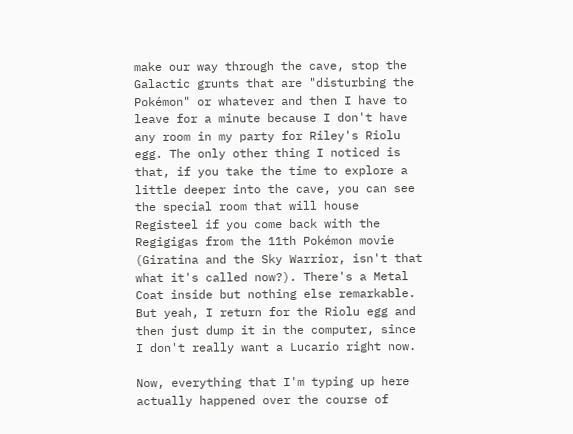make our way through the cave, stop the Galactic grunts that are "disturbing the Pokémon" or whatever and then I have to leave for a minute because I don't have any room in my party for Riley's Riolu egg. The only other thing I noticed is that, if you take the time to explore a little deeper into the cave, you can see the special room that will house Registeel if you come back with the Regigigas from the 11th Pokémon movie (Giratina and the Sky Warrior, isn't that what it's called now?). There's a Metal Coat inside but nothing else remarkable. But yeah, I return for the Riolu egg and then just dump it in the computer, since I don't really want a Lucario right now.

Now, everything that I'm typing up here actually happened over the course of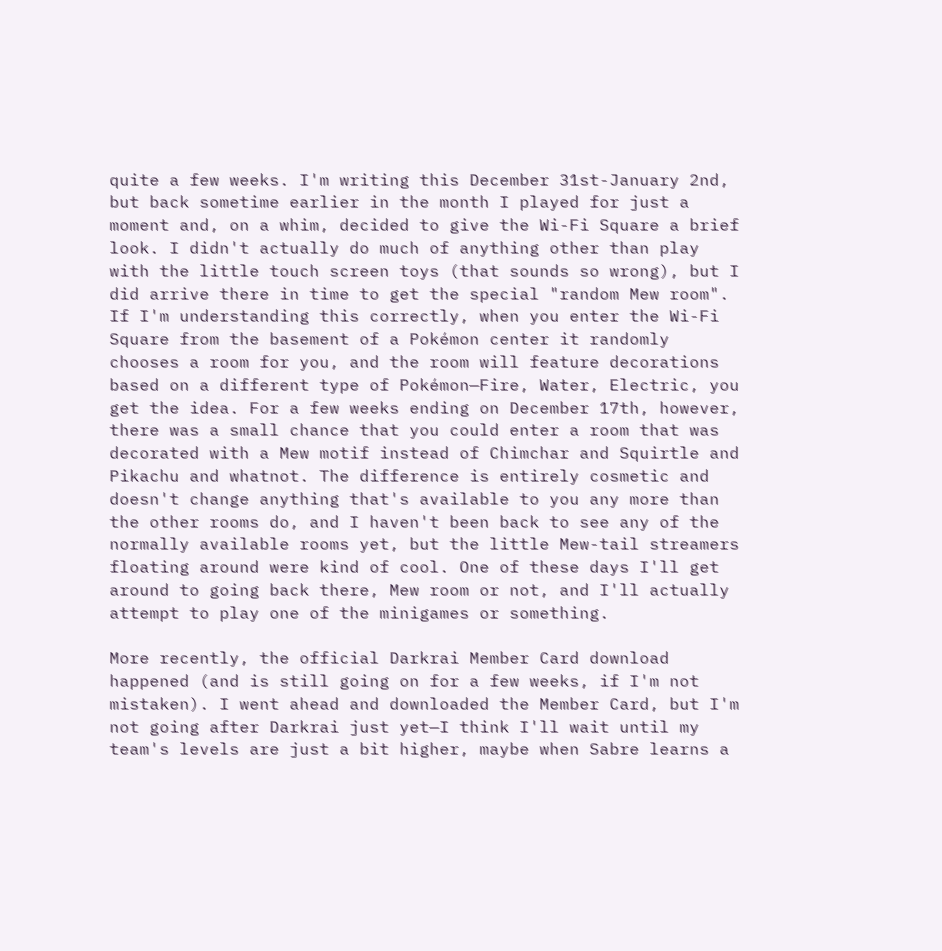quite a few weeks. I'm writing this December 31st-January 2nd, but back sometime earlier in the month I played for just a moment and, on a whim, decided to give the Wi-Fi Square a brief look. I didn't actually do much of anything other than play with the little touch screen toys (that sounds so wrong), but I did arrive there in time to get the special "random Mew room". If I'm understanding this correctly, when you enter the Wi-Fi Square from the basement of a Pokémon center it randomly chooses a room for you, and the room will feature decorations based on a different type of Pokémon—Fire, Water, Electric, you get the idea. For a few weeks ending on December 17th, however, there was a small chance that you could enter a room that was decorated with a Mew motif instead of Chimchar and Squirtle and Pikachu and whatnot. The difference is entirely cosmetic and doesn't change anything that's available to you any more than the other rooms do, and I haven't been back to see any of the normally available rooms yet, but the little Mew-tail streamers floating around were kind of cool. One of these days I'll get around to going back there, Mew room or not, and I'll actually attempt to play one of the minigames or something.

More recently, the official Darkrai Member Card download happened (and is still going on for a few weeks, if I'm not mistaken). I went ahead and downloaded the Member Card, but I'm not going after Darkrai just yet—I think I'll wait until my team's levels are just a bit higher, maybe when Sabre learns a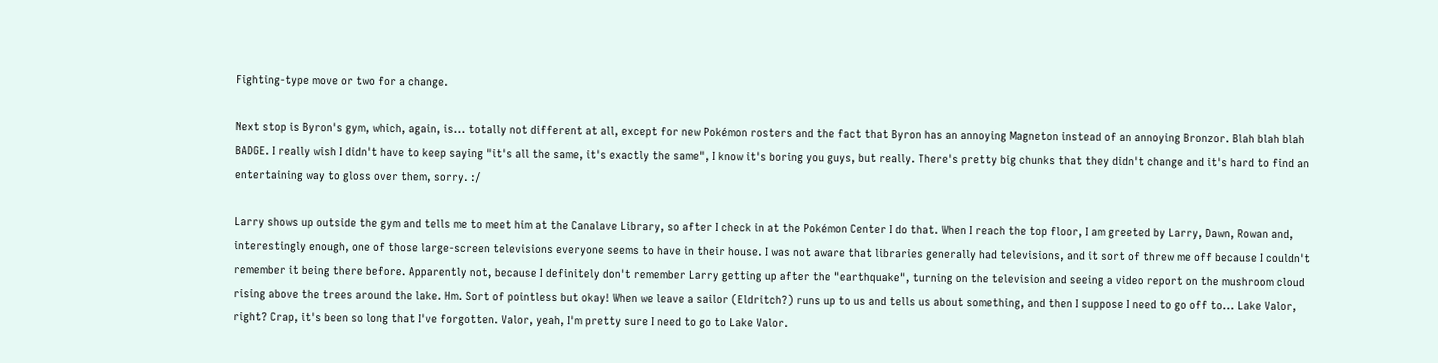Fighting-type move or two for a change.

Next stop is Byron's gym, which, again, is... totally not different at all, except for new Pokémon rosters and the fact that Byron has an annoying Magneton instead of an annoying Bronzor. Blah blah blah BADGE. I really wish I didn't have to keep saying "it's all the same, it's exactly the same", I know it's boring you guys, but really. There's pretty big chunks that they didn't change and it's hard to find an entertaining way to gloss over them, sorry. :/

Larry shows up outside the gym and tells me to meet him at the Canalave Library, so after I check in at the Pokémon Center I do that. When I reach the top floor, I am greeted by Larry, Dawn, Rowan and, interestingly enough, one of those large-screen televisions everyone seems to have in their house. I was not aware that libraries generally had televisions, and it sort of threw me off because I couldn't remember it being there before. Apparently not, because I definitely don't remember Larry getting up after the "earthquake", turning on the television and seeing a video report on the mushroom cloud rising above the trees around the lake. Hm. Sort of pointless but okay! When we leave a sailor (Eldritch?) runs up to us and tells us about something, and then I suppose I need to go off to... Lake Valor, right? Crap, it's been so long that I've forgotten. Valor, yeah, I'm pretty sure I need to go to Lake Valor.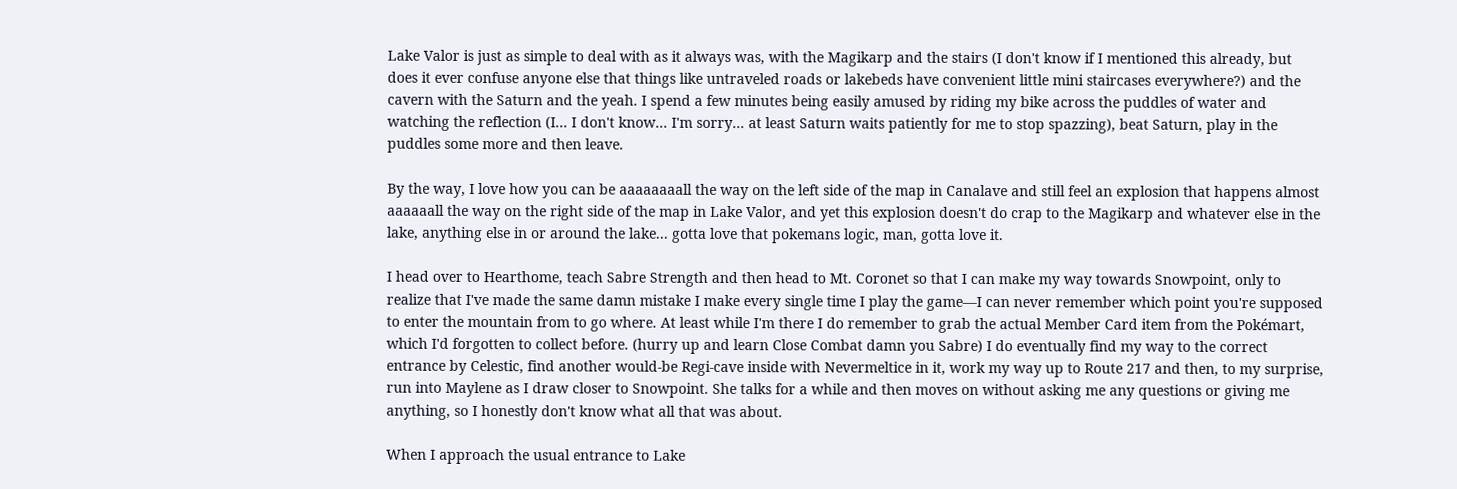Lake Valor is just as simple to deal with as it always was, with the Magikarp and the stairs (I don't know if I mentioned this already, but does it ever confuse anyone else that things like untraveled roads or lakebeds have convenient little mini staircases everywhere?) and the cavern with the Saturn and the yeah. I spend a few minutes being easily amused by riding my bike across the puddles of water and watching the reflection (I... I don't know... I'm sorry... at least Saturn waits patiently for me to stop spazzing), beat Saturn, play in the puddles some more and then leave.

By the way, I love how you can be aaaaaaaall the way on the left side of the map in Canalave and still feel an explosion that happens almost aaaaaall the way on the right side of the map in Lake Valor, and yet this explosion doesn't do crap to the Magikarp and whatever else in the lake, anything else in or around the lake... gotta love that pokemans logic, man, gotta love it.

I head over to Hearthome, teach Sabre Strength and then head to Mt. Coronet so that I can make my way towards Snowpoint, only to realize that I've made the same damn mistake I make every single time I play the game—I can never remember which point you're supposed to enter the mountain from to go where. At least while I'm there I do remember to grab the actual Member Card item from the Pokémart, which I'd forgotten to collect before. (hurry up and learn Close Combat damn you Sabre) I do eventually find my way to the correct entrance by Celestic, find another would-be Regi-cave inside with Nevermeltice in it, work my way up to Route 217 and then, to my surprise, run into Maylene as I draw closer to Snowpoint. She talks for a while and then moves on without asking me any questions or giving me anything, so I honestly don't know what all that was about.

When I approach the usual entrance to Lake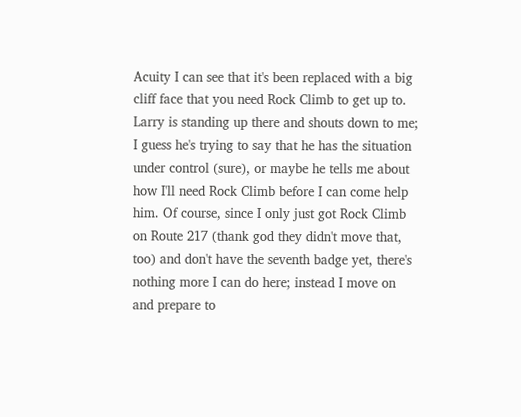Acuity I can see that it's been replaced with a big cliff face that you need Rock Climb to get up to. Larry is standing up there and shouts down to me; I guess he's trying to say that he has the situation under control (sure), or maybe he tells me about how I'll need Rock Climb before I can come help him. Of course, since I only just got Rock Climb on Route 217 (thank god they didn't move that, too) and don't have the seventh badge yet, there's nothing more I can do here; instead I move on and prepare to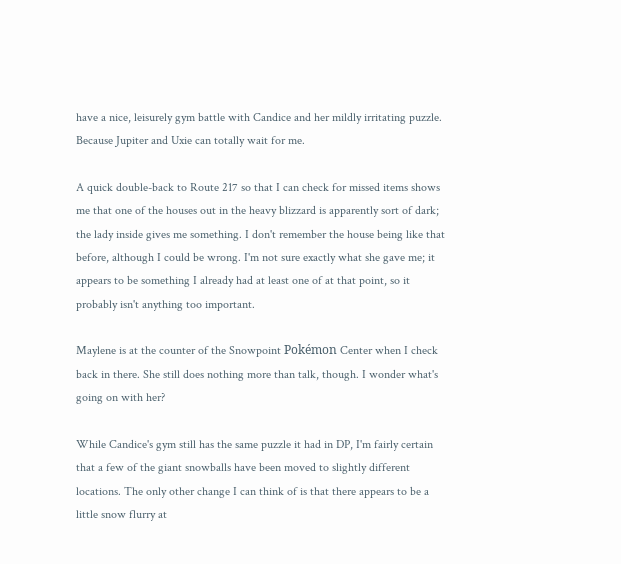have a nice, leisurely gym battle with Candice and her mildly irritating puzzle. Because Jupiter and Uxie can totally wait for me.

A quick double-back to Route 217 so that I can check for missed items shows me that one of the houses out in the heavy blizzard is apparently sort of dark; the lady inside gives me something. I don't remember the house being like that before, although I could be wrong. I'm not sure exactly what she gave me; it appears to be something I already had at least one of at that point, so it probably isn't anything too important.

Maylene is at the counter of the Snowpoint Pokémon Center when I check back in there. She still does nothing more than talk, though. I wonder what's going on with her?

While Candice's gym still has the same puzzle it had in DP, I'm fairly certain that a few of the giant snowballs have been moved to slightly different locations. The only other change I can think of is that there appears to be a little snow flurry at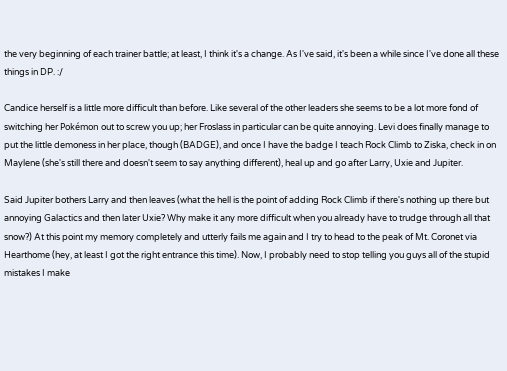the very beginning of each trainer battle; at least, I think it's a change. As I've said, it's been a while since I've done all these things in DP. :/

Candice herself is a little more difficult than before. Like several of the other leaders she seems to be a lot more fond of switching her Pokémon out to screw you up; her Froslass in particular can be quite annoying. Levi does finally manage to put the little demoness in her place, though (BADGE), and once I have the badge I teach Rock Climb to Ziska, check in on Maylene (she's still there and doesn't seem to say anything different), heal up and go after Larry, Uxie and Jupiter.

Said Jupiter bothers Larry and then leaves (what the hell is the point of adding Rock Climb if there's nothing up there but annoying Galactics and then later Uxie? Why make it any more difficult when you already have to trudge through all that snow?) At this point my memory completely and utterly fails me again and I try to head to the peak of Mt. Coronet via Hearthome (hey, at least I got the right entrance this time). Now, I probably need to stop telling you guys all of the stupid mistakes I make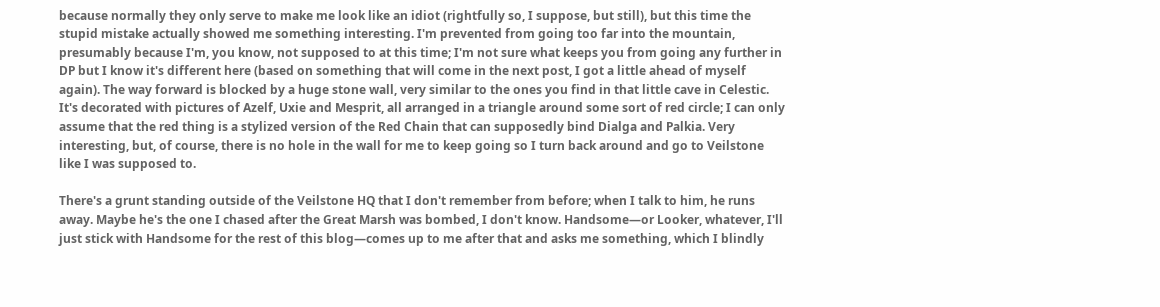because normally they only serve to make me look like an idiot (rightfully so, I suppose, but still), but this time the stupid mistake actually showed me something interesting. I'm prevented from going too far into the mountain, presumably because I'm, you know, not supposed to at this time; I'm not sure what keeps you from going any further in DP but I know it's different here (based on something that will come in the next post, I got a little ahead of myself again). The way forward is blocked by a huge stone wall, very similar to the ones you find in that little cave in Celestic. It's decorated with pictures of Azelf, Uxie and Mesprit, all arranged in a triangle around some sort of red circle; I can only assume that the red thing is a stylized version of the Red Chain that can supposedly bind Dialga and Palkia. Very interesting, but, of course, there is no hole in the wall for me to keep going so I turn back around and go to Veilstone like I was supposed to.

There's a grunt standing outside of the Veilstone HQ that I don't remember from before; when I talk to him, he runs away. Maybe he's the one I chased after the Great Marsh was bombed, I don't know. Handsome—or Looker, whatever, I'll just stick with Handsome for the rest of this blog—comes up to me after that and asks me something, which I blindly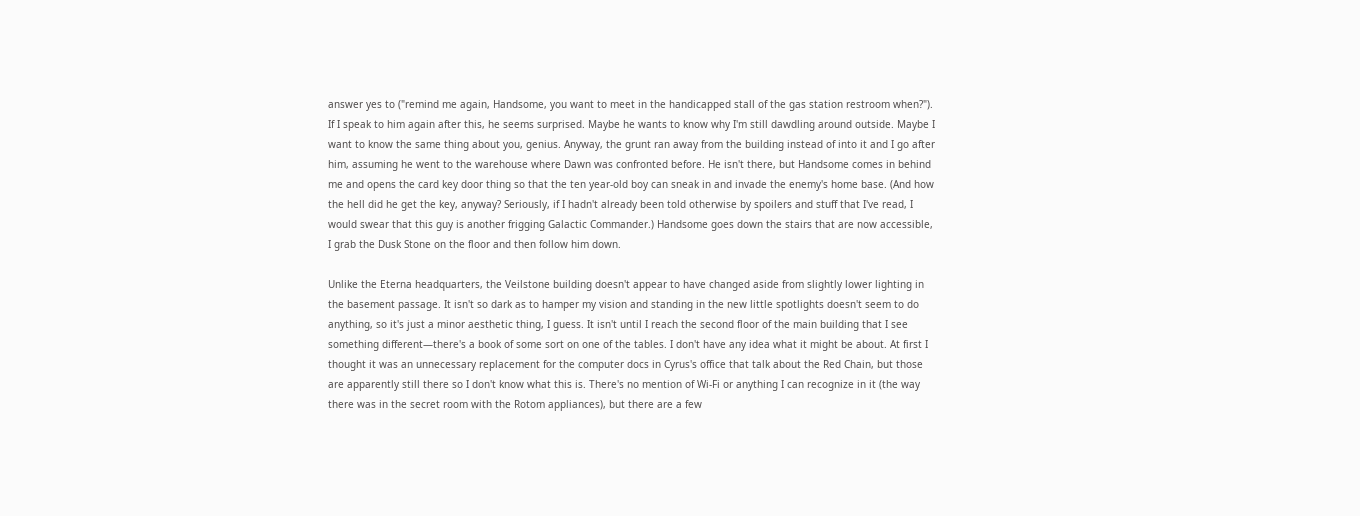answer yes to ("remind me again, Handsome, you want to meet in the handicapped stall of the gas station restroom when?"). If I speak to him again after this, he seems surprised. Maybe he wants to know why I'm still dawdling around outside. Maybe I want to know the same thing about you, genius. Anyway, the grunt ran away from the building instead of into it and I go after him, assuming he went to the warehouse where Dawn was confronted before. He isn't there, but Handsome comes in behind me and opens the card key door thing so that the ten year-old boy can sneak in and invade the enemy's home base. (And how the hell did he get the key, anyway? Seriously, if I hadn't already been told otherwise by spoilers and stuff that I've read, I would swear that this guy is another frigging Galactic Commander.) Handsome goes down the stairs that are now accessible, I grab the Dusk Stone on the floor and then follow him down.

Unlike the Eterna headquarters, the Veilstone building doesn't appear to have changed aside from slightly lower lighting in the basement passage. It isn't so dark as to hamper my vision and standing in the new little spotlights doesn't seem to do anything, so it's just a minor aesthetic thing, I guess. It isn't until I reach the second floor of the main building that I see something different—there's a book of some sort on one of the tables. I don't have any idea what it might be about. At first I thought it was an unnecessary replacement for the computer docs in Cyrus's office that talk about the Red Chain, but those are apparently still there so I don't know what this is. There's no mention of Wi-Fi or anything I can recognize in it (the way there was in the secret room with the Rotom appliances), but there are a few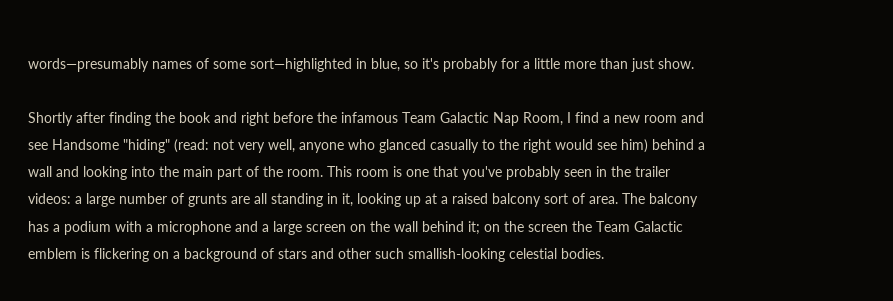words—presumably names of some sort—highlighted in blue, so it's probably for a little more than just show.

Shortly after finding the book and right before the infamous Team Galactic Nap Room, I find a new room and see Handsome "hiding" (read: not very well, anyone who glanced casually to the right would see him) behind a wall and looking into the main part of the room. This room is one that you've probably seen in the trailer videos: a large number of grunts are all standing in it, looking up at a raised balcony sort of area. The balcony has a podium with a microphone and a large screen on the wall behind it; on the screen the Team Galactic emblem is flickering on a background of stars and other such smallish-looking celestial bodies.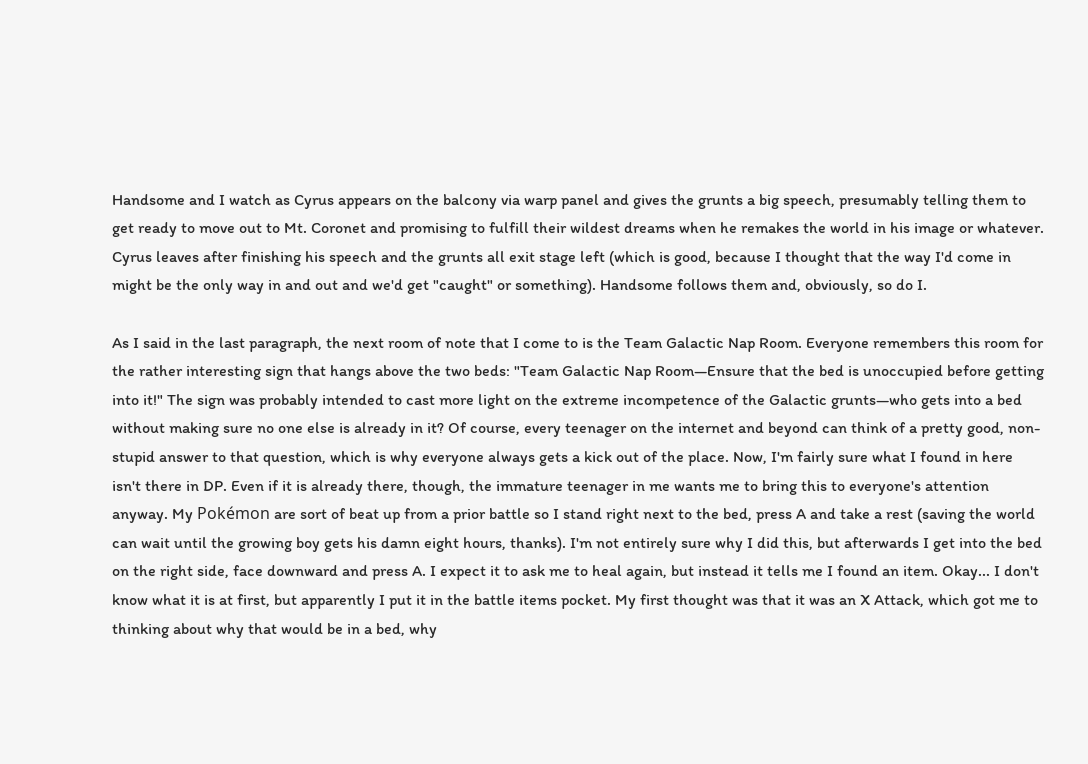Handsome and I watch as Cyrus appears on the balcony via warp panel and gives the grunts a big speech, presumably telling them to get ready to move out to Mt. Coronet and promising to fulfill their wildest dreams when he remakes the world in his image or whatever. Cyrus leaves after finishing his speech and the grunts all exit stage left (which is good, because I thought that the way I'd come in might be the only way in and out and we'd get "caught" or something). Handsome follows them and, obviously, so do I.

As I said in the last paragraph, the next room of note that I come to is the Team Galactic Nap Room. Everyone remembers this room for the rather interesting sign that hangs above the two beds: "Team Galactic Nap Room—Ensure that the bed is unoccupied before getting into it!" The sign was probably intended to cast more light on the extreme incompetence of the Galactic grunts—who gets into a bed without making sure no one else is already in it? Of course, every teenager on the internet and beyond can think of a pretty good, non-stupid answer to that question, which is why everyone always gets a kick out of the place. Now, I'm fairly sure what I found in here isn't there in DP. Even if it is already there, though, the immature teenager in me wants me to bring this to everyone's attention anyway. My Pokémon are sort of beat up from a prior battle so I stand right next to the bed, press A and take a rest (saving the world can wait until the growing boy gets his damn eight hours, thanks). I'm not entirely sure why I did this, but afterwards I get into the bed on the right side, face downward and press A. I expect it to ask me to heal again, but instead it tells me I found an item. Okay... I don't know what it is at first, but apparently I put it in the battle items pocket. My first thought was that it was an X Attack, which got me to thinking about why that would be in a bed, why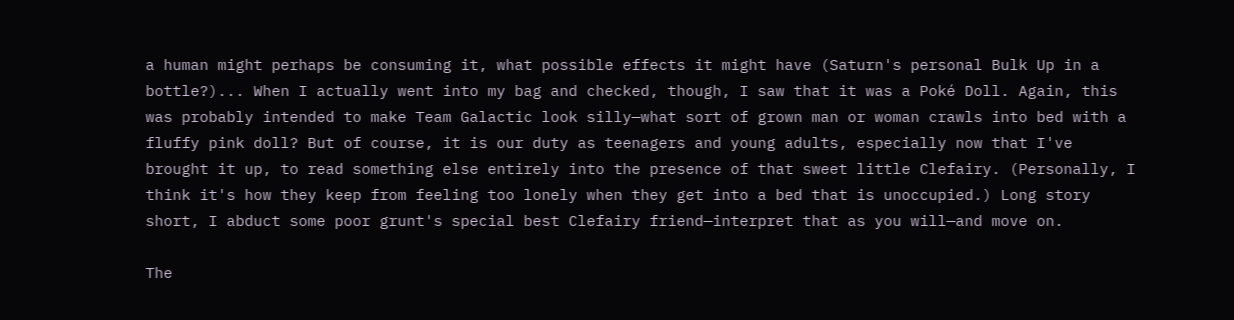a human might perhaps be consuming it, what possible effects it might have (Saturn's personal Bulk Up in a bottle?)... When I actually went into my bag and checked, though, I saw that it was a Poké Doll. Again, this was probably intended to make Team Galactic look silly—what sort of grown man or woman crawls into bed with a fluffy pink doll? But of course, it is our duty as teenagers and young adults, especially now that I've brought it up, to read something else entirely into the presence of that sweet little Clefairy. (Personally, I think it's how they keep from feeling too lonely when they get into a bed that is unoccupied.) Long story short, I abduct some poor grunt's special best Clefairy friend—interpret that as you will—and move on.

The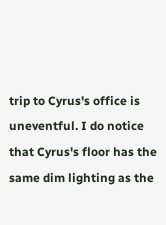trip to Cyrus's office is uneventful. I do notice that Cyrus's floor has the same dim lighting as the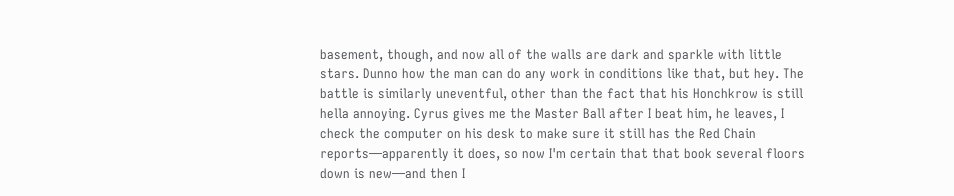basement, though, and now all of the walls are dark and sparkle with little stars. Dunno how the man can do any work in conditions like that, but hey. The battle is similarly uneventful, other than the fact that his Honchkrow is still hella annoying. Cyrus gives me the Master Ball after I beat him, he leaves, I check the computer on his desk to make sure it still has the Red Chain reports—apparently it does, so now I'm certain that that book several floors down is new—and then I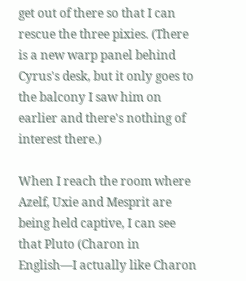get out of there so that I can rescue the three pixies. (There is a new warp panel behind Cyrus's desk, but it only goes to the balcony I saw him on earlier and there's nothing of interest there.)

When I reach the room where Azelf, Uxie and Mesprit are being held captive, I can see that Pluto (Charon in English—I actually like Charon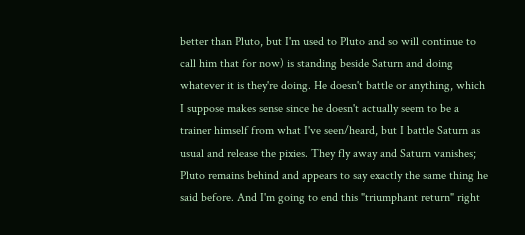better than Pluto, but I'm used to Pluto and so will continue to call him that for now) is standing beside Saturn and doing whatever it is they're doing. He doesn't battle or anything, which I suppose makes sense since he doesn't actually seem to be a trainer himself from what I've seen/heard, but I battle Saturn as usual and release the pixies. They fly away and Saturn vanishes; Pluto remains behind and appears to say exactly the same thing he said before. And I'm going to end this "triumphant return" right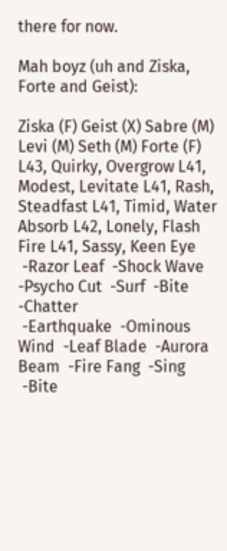there for now.

Mah boyz (uh and Ziska, Forte and Geist):

Ziska (F) Geist (X) Sabre (M) Levi (M) Seth (M) Forte (F)
L43, Quirky, Overgrow L41, Modest, Levitate L41, Rash, Steadfast L41, Timid, Water Absorb L42, Lonely, Flash Fire L41, Sassy, Keen Eye
 -Razor Leaf  -Shock Wave  -Psycho Cut  -Surf  -Bite  -Chatter
 -Earthquake  -Ominous Wind  -Leaf Blade  -Aurora Beam  -Fire Fang  -Sing
 -Bite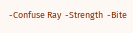-Confuse Ray  -Strength  -Bite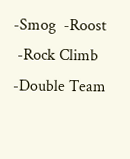-Smog  -Roost
 -Rock Climb  -Double Team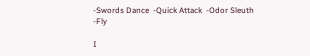-Swords Dance  -Quick Attack  -Odor Sleuth  -Fly

I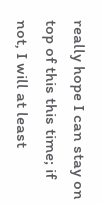really hope I can stay on top of this this time; if not, I will at least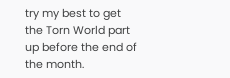try my best to get the Torn World part up before the end of the month.